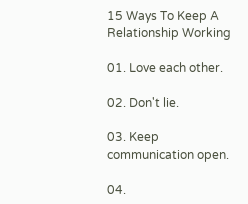15 Ways To Keep A Relationship Working

01. Love each other.

02. Don't lie.

03. Keep communication open.

04.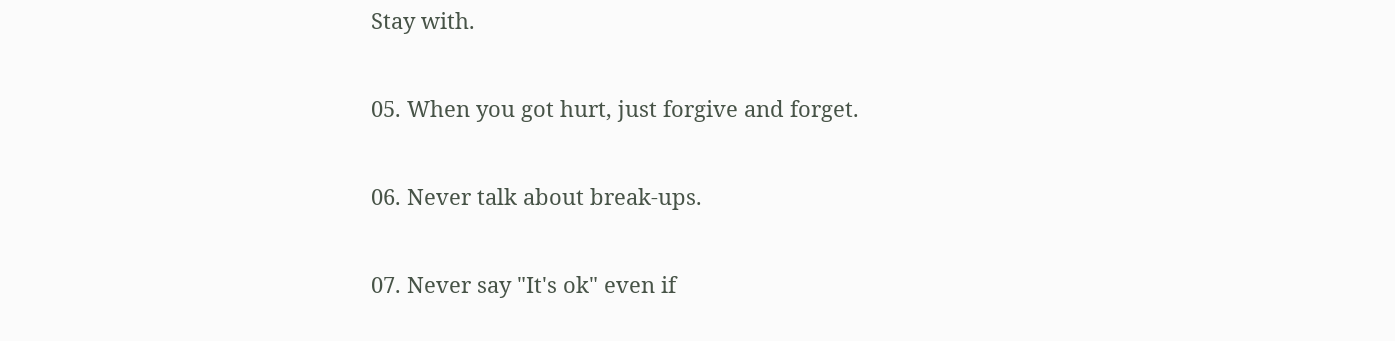Stay with.

05. When you got hurt, just forgive and forget.

06. Never talk about break-ups.

07. Never say "It's ok" even if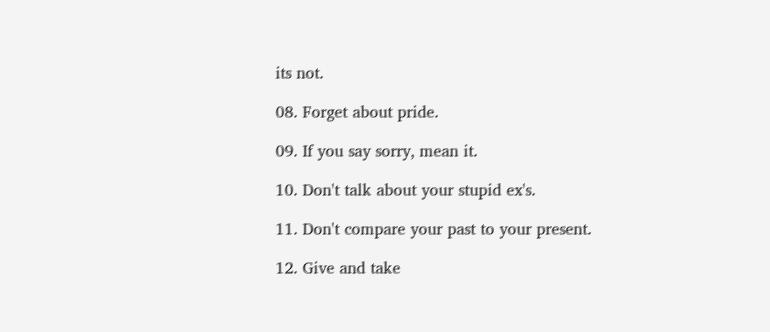its not.

08. Forget about pride.

09. If you say sorry, mean it.

10. Don't talk about your stupid ex's.

11. Don't compare your past to your present.

12. Give and take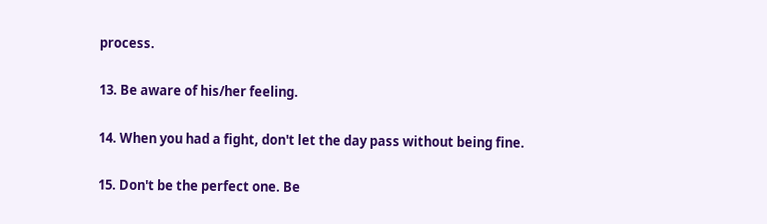process.

13. Be aware of his/her feeling.

14. When you had a fight, don't let the day pass without being fine.

15. Don't be the perfect one. Be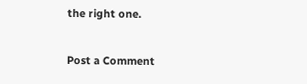the right one.

Post a Comment